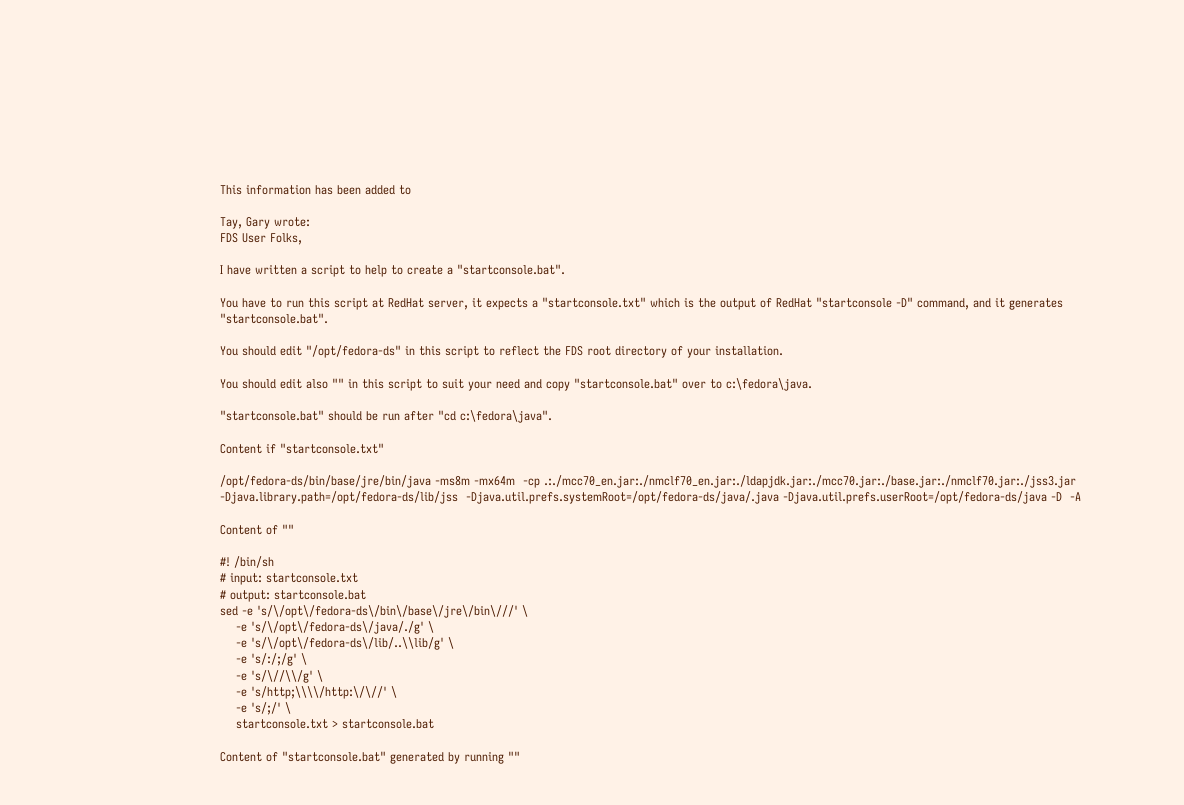This information has been added to

Tay, Gary wrote:
FDS User Folks,

I have written a script to help to create a "startconsole.bat".

You have to run this script at RedHat server, it expects a "startconsole.txt" which is the output of RedHat "startconsole -D" command, and it generates "startconsole.bat".

You should edit "/opt/fedora-ds" in this script to reflect the FDS root directory of your installation.

You should edit also "" in this script to suit your need and copy "startconsole.bat" over to c:\fedora\java.

"startconsole.bat" should be run after "cd c:\fedora\java".

Content if "startconsole.txt"

/opt/fedora-ds/bin/base/jre/bin/java -ms8m -mx64m  -cp .:./mcc70_en.jar:./nmclf70_en.jar:./ldapjdk.jar:./mcc70.jar:./base.jar:./nmclf70.jar:./jss3.jar -Djava.library.path=/opt/fedora-ds/lib/jss  -Djava.util.prefs.systemRoot=/opt/fedora-ds/java/.java -Djava.util.prefs.userRoot=/opt/fedora-ds/java -D  -A

Content of ""

#! /bin/sh
# input: startconsole.txt
# output: startconsole.bat
sed -e 's/\/opt\/fedora-ds\/bin\/base\/jre\/bin\///' \
    -e 's/\/opt\/fedora-ds\/java/./g' \
    -e 's/\/opt\/fedora-ds\/lib/..\\lib/g' \
    -e 's/:/;/g' \
    -e 's/\//\\/g' \
    -e 's/http;\\\\/http:\/\//' \
    -e 's/;/' \
    startconsole.txt > startconsole.bat

Content of "startconsole.bat" generated by running ""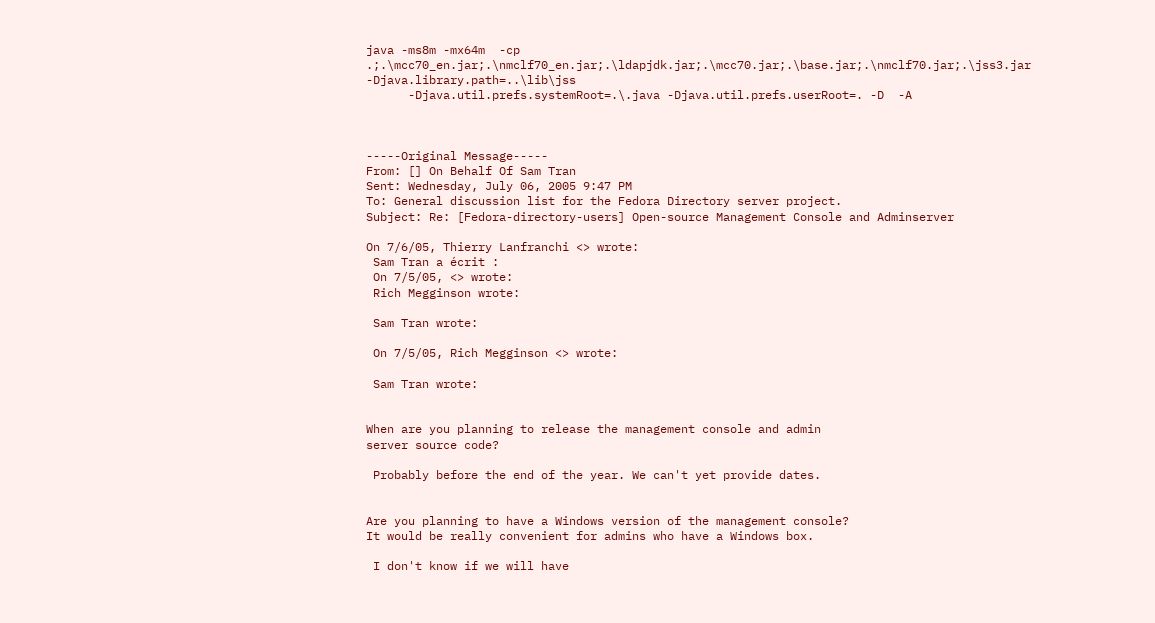java -ms8m -mx64m  -cp .;.\mcc70_en.jar;.\nmclf70_en.jar;.\ldapjdk.jar;.\mcc70.jar;.\base.jar;.\nmclf70.jar;.\jss3.jar -Djava.library.path=..\lib\jss
      -Djava.util.prefs.systemRoot=.\.java -Djava.util.prefs.userRoot=. -D  -A



-----Original Message-----
From: [] On Behalf Of Sam Tran
Sent: Wednesday, July 06, 2005 9:47 PM
To: General discussion list for the Fedora Directory server project.
Subject: Re: [Fedora-directory-users] Open-source Management Console and Adminserver

On 7/6/05, Thierry Lanfranchi <> wrote:
 Sam Tran a écrit :
 On 7/5/05, <> wrote:
 Rich Megginson wrote:

 Sam Tran wrote:

 On 7/5/05, Rich Megginson <> wrote:

 Sam Tran wrote:


When are you planning to release the management console and admin
server source code?

 Probably before the end of the year. We can't yet provide dates.


Are you planning to have a Windows version of the management console?
It would be really convenient for admins who have a Windows box.

 I don't know if we will have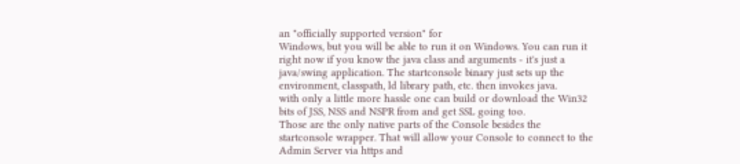an "officially supported version" for
Windows, but you will be able to run it on Windows. You can run it
right now if you know the java class and arguments - it's just a
java/swing application. The startconsole binary just sets up the
environment, classpath, ld library path, etc. then invokes java.
with only a little more hassle one can build or download the Win32
bits of JSS, NSS and NSPR from and get SSL going too.
Those are the only native parts of the Console besides the
startconsole wrapper. That will allow your Console to connect to the
Admin Server via https and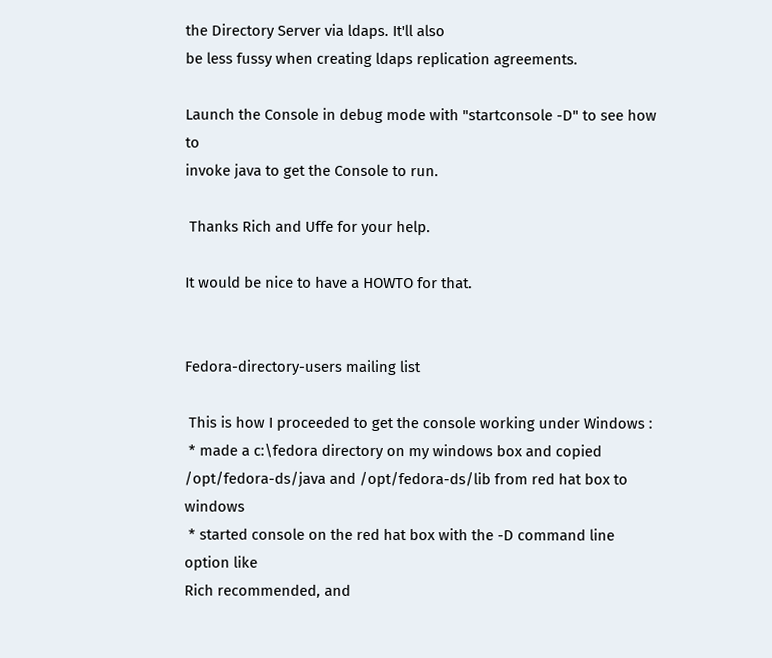the Directory Server via ldaps. It'll also
be less fussy when creating ldaps replication agreements.

Launch the Console in debug mode with "startconsole -D" to see how to
invoke java to get the Console to run.

 Thanks Rich and Uffe for your help.

It would be nice to have a HOWTO for that.


Fedora-directory-users mailing list

 This is how I proceeded to get the console working under Windows :
 * made a c:\fedora directory on my windows box and copied
/opt/fedora-ds/java and /opt/fedora-ds/lib from red hat box to windows
 * started console on the red hat box with the -D command line option like
Rich recommended, and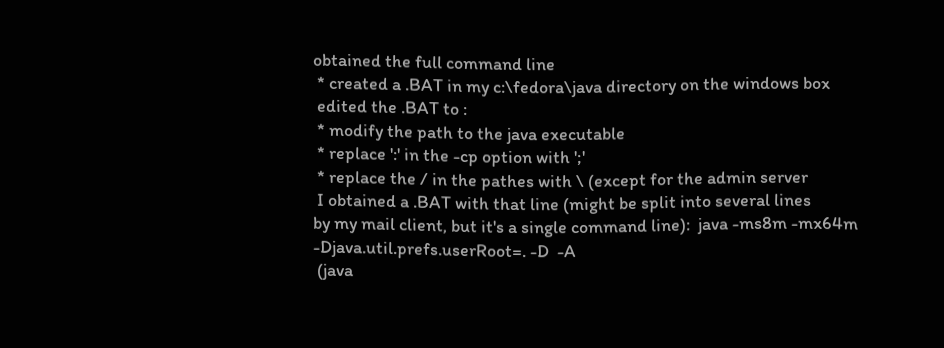obtained the full command line
 * created a .BAT in my c:\fedora\java directory on the windows box
 edited the .BAT to :
 * modify the path to the java executable
 * replace ':' in the -cp option with ';'
 * replace the / in the pathes with \ (except for the admin server
 I obtained a .BAT with that line (might be split into several lines
by my mail client, but it's a single command line):  java -ms8m -mx64m
-Djava.util.prefs.userRoot=. -D  -A
 (java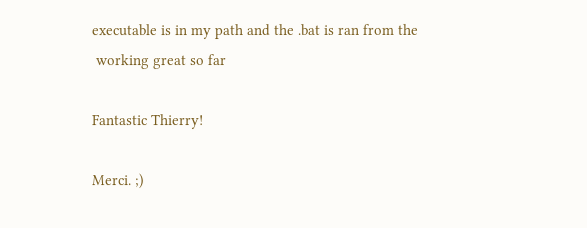executable is in my path and the .bat is ran from the
 working great so far

Fantastic Thierry!

Merci. ;)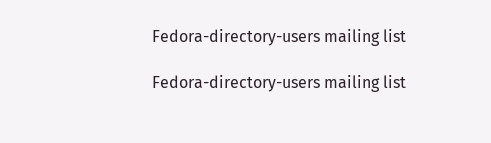Fedora-directory-users mailing list

Fedora-directory-users mailing list